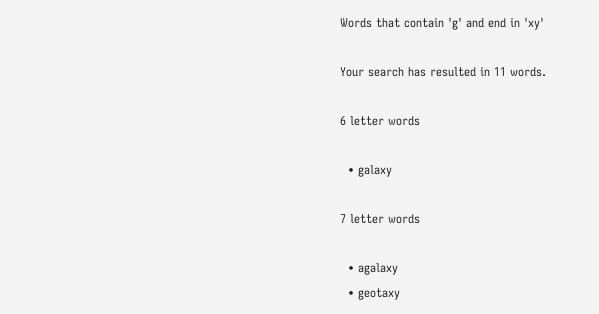Words that contain 'g' and end in 'xy'

Your search has resulted in 11 words.

6 letter words

  • galaxy

7 letter words

  • agalaxy
  • geotaxy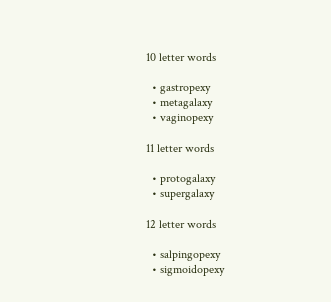10 letter words

  • gastropexy
  • metagalaxy
  • vaginopexy

11 letter words

  • protogalaxy
  • supergalaxy

12 letter words

  • salpingopexy
  • sigmoidopexy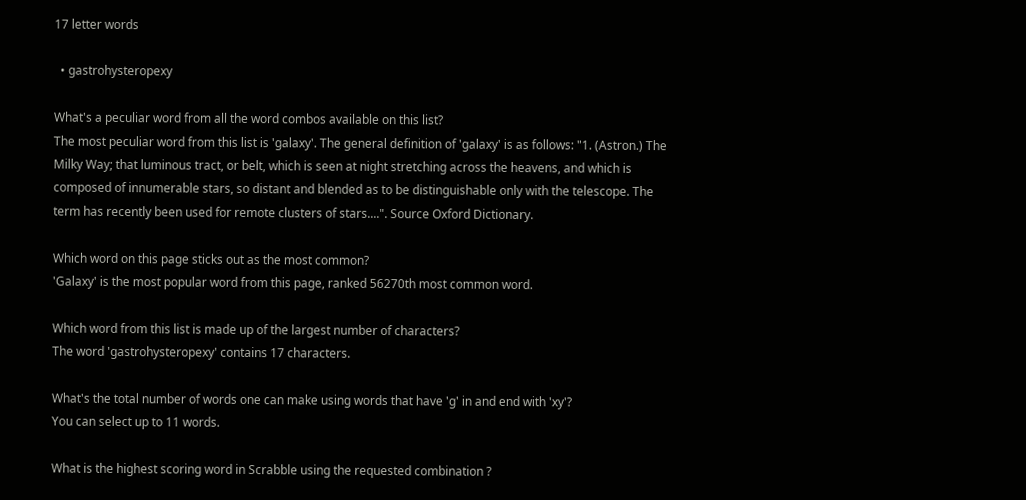17 letter words

  • gastrohysteropexy

What's a peculiar word from all the word combos available on this list?
The most peculiar word from this list is 'galaxy'. The general definition of 'galaxy' is as follows: "1. (Astron.) The Milky Way; that luminous tract, or belt, which is seen at night stretching across the heavens, and which is composed of innumerable stars, so distant and blended as to be distinguishable only with the telescope. The term has recently been used for remote clusters of stars....". Source Oxford Dictionary.

Which word on this page sticks out as the most common?
'Galaxy' is the most popular word from this page, ranked 56270th most common word.

Which word from this list is made up of the largest number of characters?
The word 'gastrohysteropexy' contains 17 characters.

What's the total number of words one can make using words that have 'g' in and end with 'xy'?
You can select up to 11 words.

What is the highest scoring word in Scrabble using the requested combination ?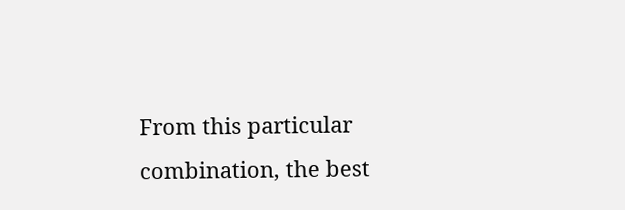From this particular combination, the best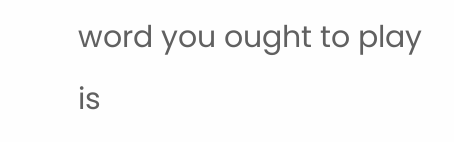word you ought to play is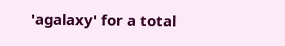'agalaxy' for a total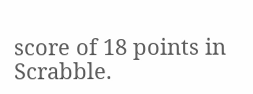score of 18 points in Scrabble.